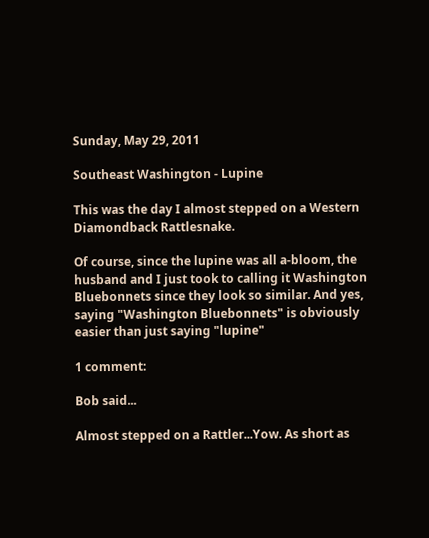Sunday, May 29, 2011

Southeast Washington - Lupine

This was the day I almost stepped on a Western Diamondback Rattlesnake.

Of course, since the lupine was all a-bloom, the husband and I just took to calling it Washington Bluebonnets since they look so similar. And yes, saying "Washington Bluebonnets" is obviously easier than just saying "lupine"

1 comment:

Bob said...

Almost stepped on a Rattler...Yow. As short as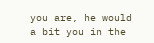you are, he would a bit you in the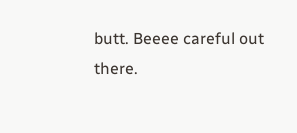butt. Beeee careful out there.